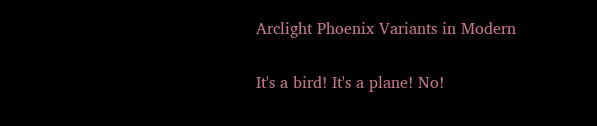Arclight Phoenix Variants in Modern


It's a bird! It's a plane! No!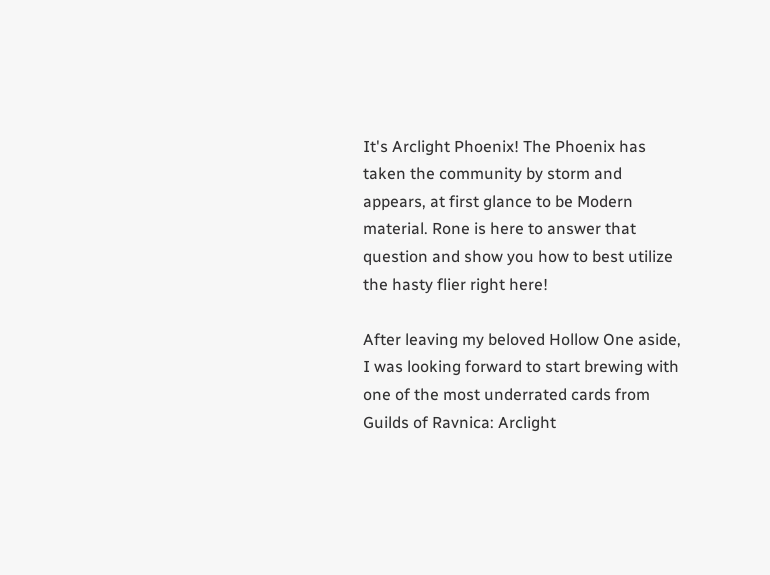It's Arclight Phoenix! The Phoenix has taken the community by storm and appears, at first glance to be Modern material. Rone is here to answer that question and show you how to best utilize the hasty flier right here!

After leaving my beloved Hollow One aside, I was looking forward to start brewing with one of the most underrated cards from Guilds of Ravnica: Arclight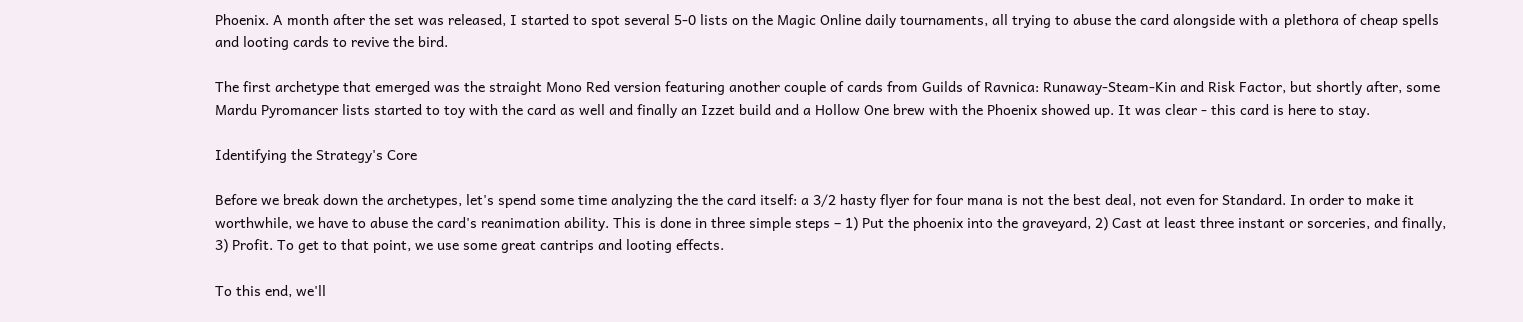Phoenix. A month after the set was released, I started to spot several 5-0 lists on the Magic Online daily tournaments, all trying to abuse the card alongside with a plethora of cheap spells and looting cards to revive the bird.

The first archetype that emerged was the straight Mono Red version featuring another couple of cards from Guilds of Ravnica: Runaway-Steam-Kin and Risk Factor, but shortly after, some Mardu Pyromancer lists started to toy with the card as well and finally an Izzet build and a Hollow One brew with the Phoenix showed up. It was clear - this card is here to stay.

Identifying the Strategy's Core

Before we break down the archetypes, let's spend some time analyzing the the card itself: a 3/2 hasty flyer for four mana is not the best deal, not even for Standard. In order to make it worthwhile, we have to abuse the card's reanimation ability. This is done in three simple steps – 1) Put the phoenix into the graveyard, 2) Cast at least three instant or sorceries, and finally, 3) Profit. To get to that point, we use some great cantrips and looting effects.

To this end, we'll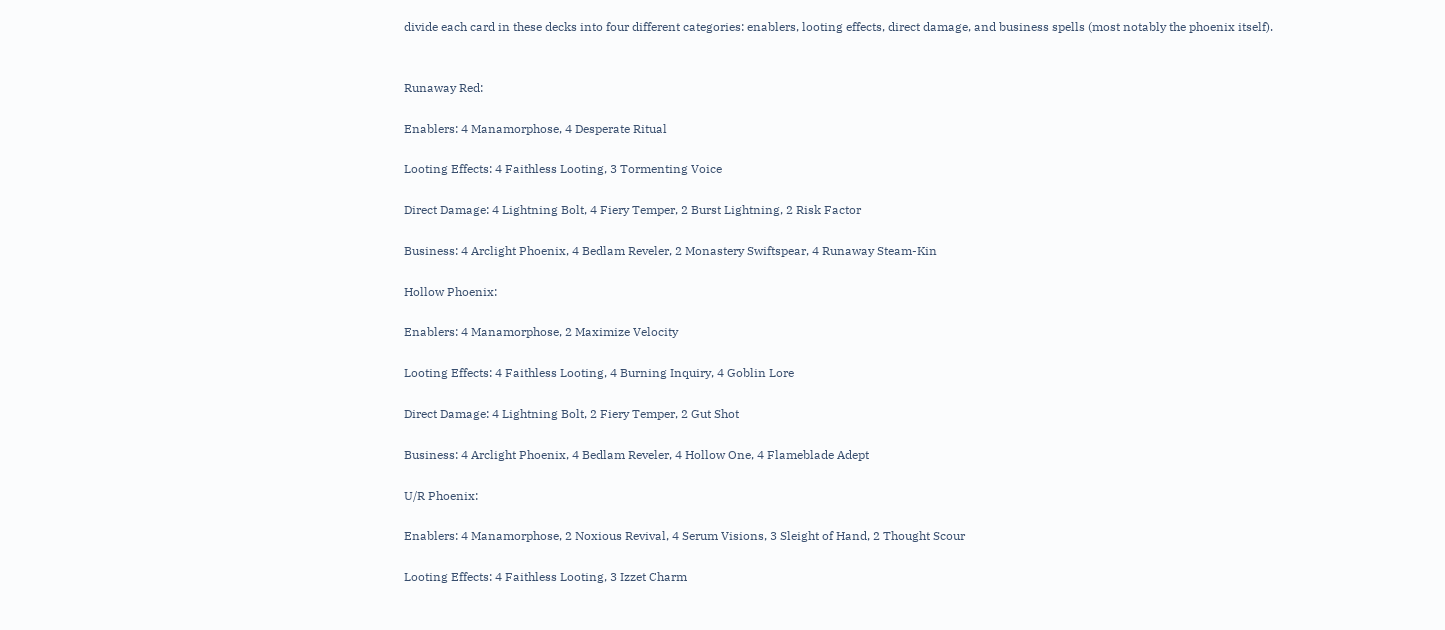divide each card in these decks into four different categories: enablers, looting effects, direct damage, and business spells (most notably the phoenix itself).


Runaway Red:

Enablers: 4 Manamorphose, 4 Desperate Ritual

Looting Effects: 4 Faithless Looting, 3 Tormenting Voice

Direct Damage: 4 Lightning Bolt, 4 Fiery Temper, 2 Burst Lightning, 2 Risk Factor

Business: 4 Arclight Phoenix, 4 Bedlam Reveler, 2 Monastery Swiftspear, 4 Runaway Steam-Kin

Hollow Phoenix:

Enablers: 4 Manamorphose, 2 Maximize Velocity

Looting Effects: 4 Faithless Looting, 4 Burning Inquiry, 4 Goblin Lore

Direct Damage: 4 Lightning Bolt, 2 Fiery Temper, 2 Gut Shot

Business: 4 Arclight Phoenix, 4 Bedlam Reveler, 4 Hollow One, 4 Flameblade Adept

U/R Phoenix:

Enablers: 4 Manamorphose, 2 Noxious Revival, 4 Serum Visions, 3 Sleight of Hand, 2 Thought Scour

Looting Effects: 4 Faithless Looting, 3 Izzet Charm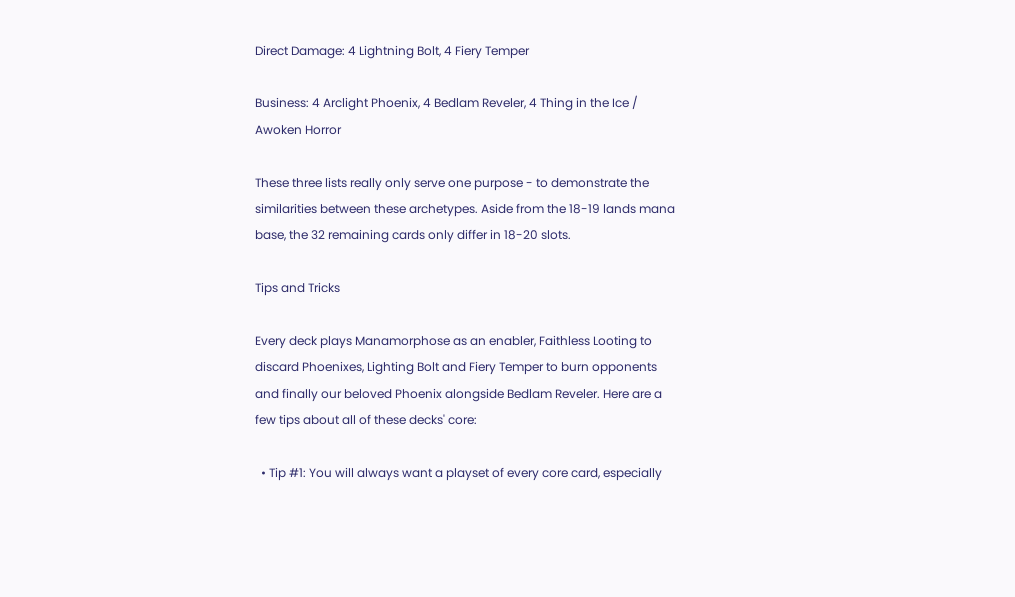Direct Damage: 4 Lightning Bolt, 4 Fiery Temper

Business: 4 Arclight Phoenix, 4 Bedlam Reveler, 4 Thing in the Ice / Awoken Horror

These three lists really only serve one purpose - to demonstrate the similarities between these archetypes. Aside from the 18-19 lands mana base, the 32 remaining cards only differ in 18-20 slots.

Tips and Tricks

Every deck plays Manamorphose as an enabler, Faithless Looting to discard Phoenixes, Lighting Bolt and Fiery Temper to burn opponents and finally our beloved Phoenix alongside Bedlam Reveler. Here are a few tips about all of these decks' core:

  • Tip #1: You will always want a playset of every core card, especially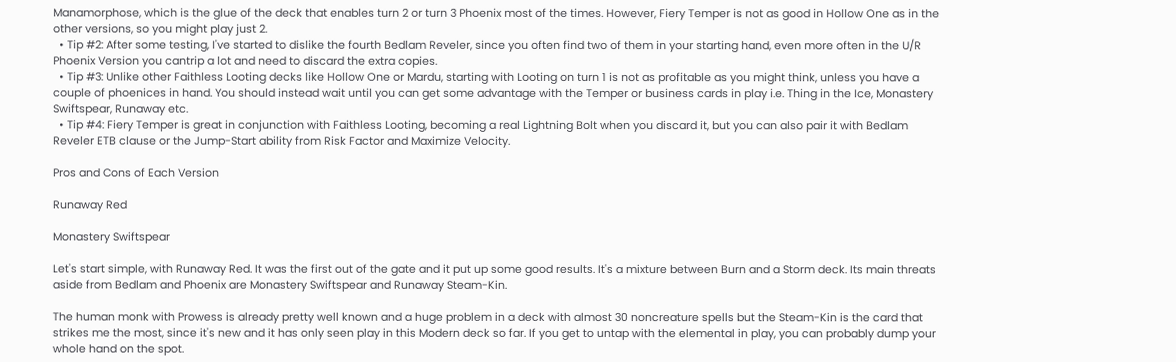Manamorphose, which is the glue of the deck that enables turn 2 or turn 3 Phoenix most of the times. However, Fiery Temper is not as good in Hollow One as in the other versions, so you might play just 2.
  • Tip #2: After some testing, I've started to dislike the fourth Bedlam Reveler, since you often find two of them in your starting hand, even more often in the U/R Phoenix Version you cantrip a lot and need to discard the extra copies.
  • Tip #3: Unlike other Faithless Looting decks like Hollow One or Mardu, starting with Looting on turn 1 is not as profitable as you might think, unless you have a couple of phoenices in hand. You should instead wait until you can get some advantage with the Temper or business cards in play i.e. Thing in the Ice, Monastery Swiftspear, Runaway etc.
  • Tip #4: Fiery Temper is great in conjunction with Faithless Looting, becoming a real Lightning Bolt when you discard it, but you can also pair it with Bedlam Reveler ETB clause or the Jump-Start ability from Risk Factor and Maximize Velocity.

Pros and Cons of Each Version

Runaway Red

Monastery Swiftspear

Let's start simple, with Runaway Red. It was the first out of the gate and it put up some good results. It's a mixture between Burn and a Storm deck. Its main threats aside from Bedlam and Phoenix are Monastery Swiftspear and Runaway Steam-Kin.

The human monk with Prowess is already pretty well known and a huge problem in a deck with almost 30 noncreature spells but the Steam-Kin is the card that strikes me the most, since it's new and it has only seen play in this Modern deck so far. If you get to untap with the elemental in play, you can probably dump your whole hand on the spot.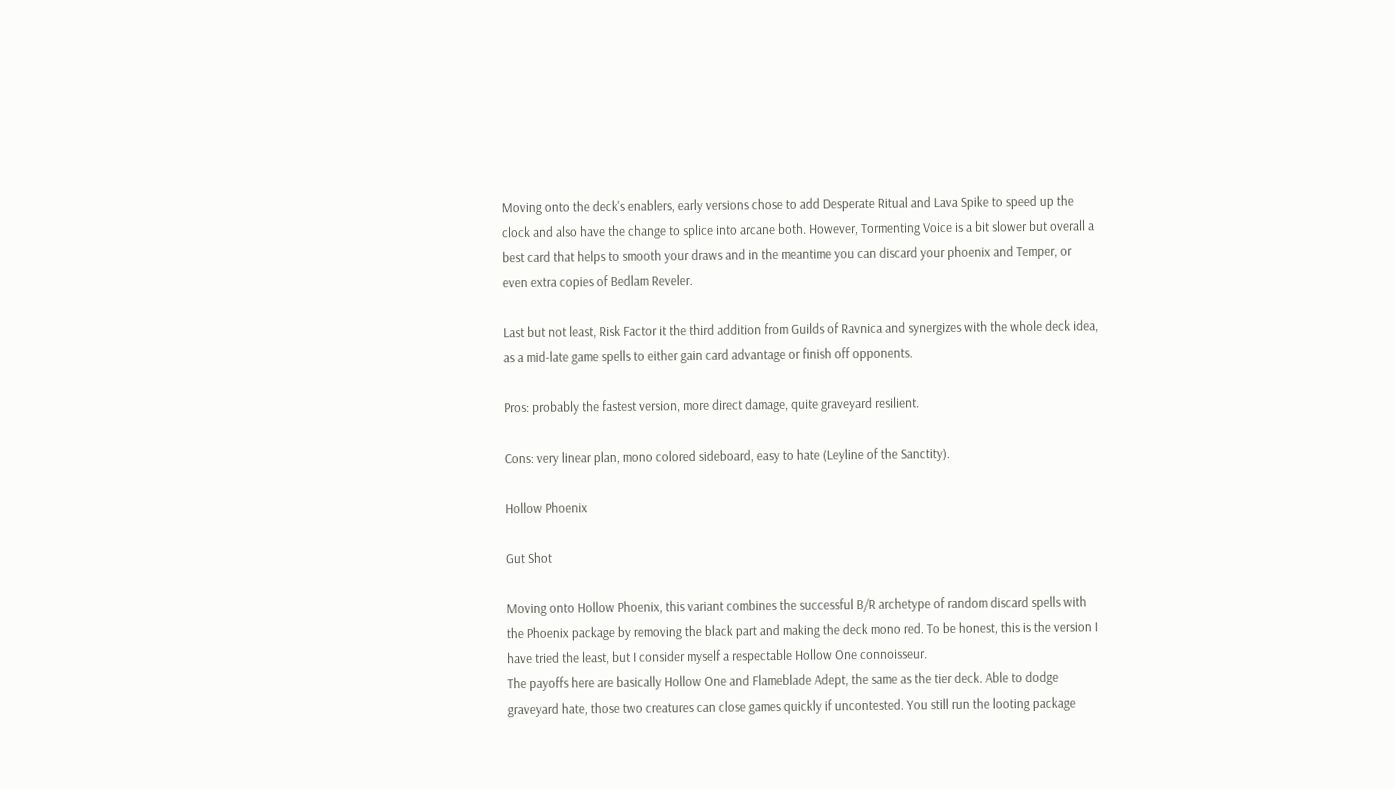Moving onto the deck's enablers, early versions chose to add Desperate Ritual and Lava Spike to speed up the clock and also have the change to splice into arcane both. However, Tormenting Voice is a bit slower but overall a best card that helps to smooth your draws and in the meantime you can discard your phoenix and Temper, or even extra copies of Bedlam Reveler.

Last but not least, Risk Factor it the third addition from Guilds of Ravnica and synergizes with the whole deck idea, as a mid-late game spells to either gain card advantage or finish off opponents.

Pros: probably the fastest version, more direct damage, quite graveyard resilient.

Cons: very linear plan, mono colored sideboard, easy to hate (Leyline of the Sanctity).

Hollow Phoenix

Gut Shot

Moving onto Hollow Phoenix, this variant combines the successful B/R archetype of random discard spells with the Phoenix package by removing the black part and making the deck mono red. To be honest, this is the version I have tried the least, but I consider myself a respectable Hollow One connoisseur.
The payoffs here are basically Hollow One and Flameblade Adept, the same as the tier deck. Able to dodge graveyard hate, those two creatures can close games quickly if uncontested. You still run the looting package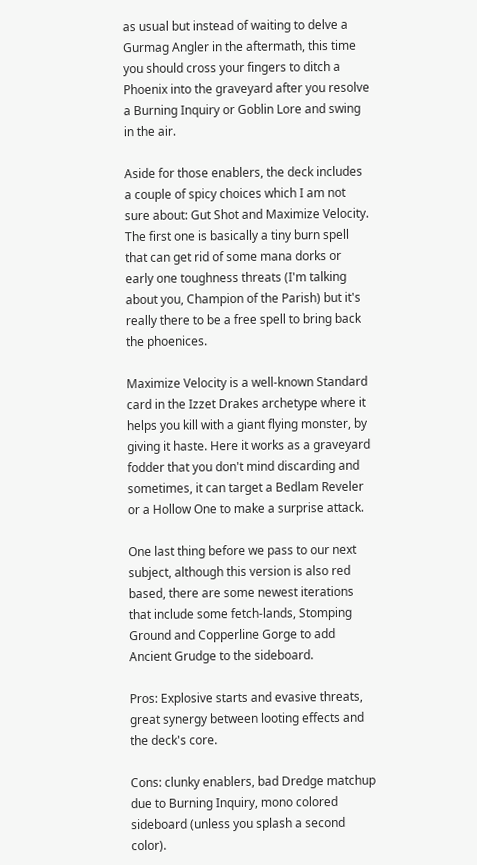as usual but instead of waiting to delve a Gurmag Angler in the aftermath, this time you should cross your fingers to ditch a Phoenix into the graveyard after you resolve a Burning Inquiry or Goblin Lore and swing in the air.

Aside for those enablers, the deck includes a couple of spicy choices which I am not sure about: Gut Shot and Maximize Velocity. The first one is basically a tiny burn spell that can get rid of some mana dorks or early one toughness threats (I'm talking about you, Champion of the Parish) but it's really there to be a free spell to bring back the phoenices.

Maximize Velocity is a well-known Standard card in the Izzet Drakes archetype where it helps you kill with a giant flying monster, by giving it haste. Here it works as a graveyard fodder that you don't mind discarding and sometimes, it can target a Bedlam Reveler or a Hollow One to make a surprise attack.

One last thing before we pass to our next subject, although this version is also red based, there are some newest iterations that include some fetch-lands, Stomping Ground and Copperline Gorge to add Ancient Grudge to the sideboard.

Pros: Explosive starts and evasive threats, great synergy between looting effects and the deck's core.

Cons: clunky enablers, bad Dredge matchup due to Burning Inquiry, mono colored sideboard (unless you splash a second color).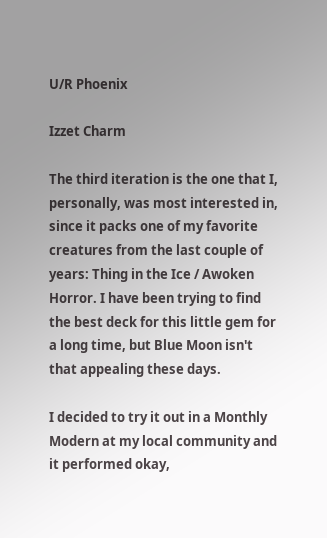U/R Phoenix

Izzet Charm

The third iteration is the one that I, personally, was most interested in, since it packs one of my favorite creatures from the last couple of years: Thing in the Ice / Awoken Horror. I have been trying to find the best deck for this little gem for a long time, but Blue Moon isn't that appealing these days.

I decided to try it out in a Monthly Modern at my local community and it performed okay,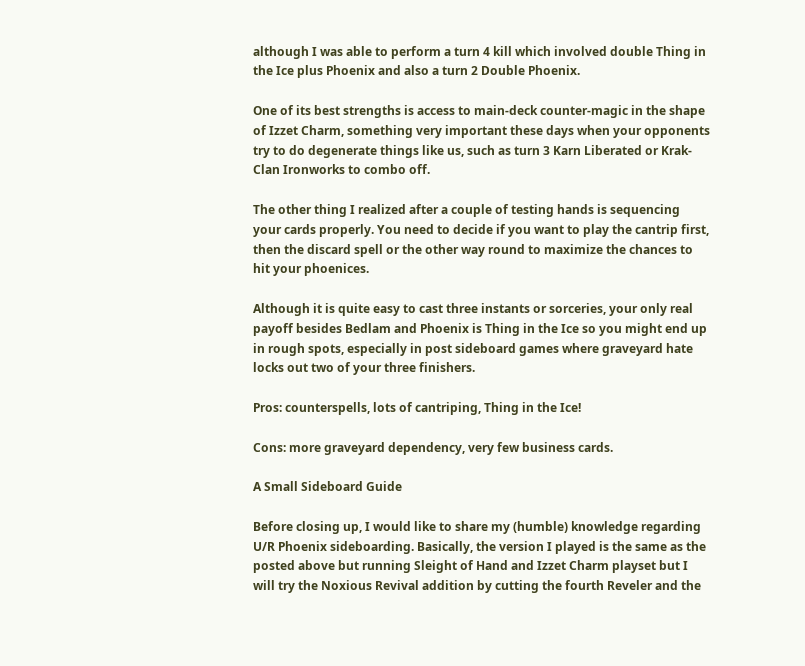although I was able to perform a turn 4 kill which involved double Thing in the Ice plus Phoenix and also a turn 2 Double Phoenix.

One of its best strengths is access to main-deck counter-magic in the shape of Izzet Charm, something very important these days when your opponents try to do degenerate things like us, such as turn 3 Karn Liberated or Krak-Clan Ironworks to combo off.

The other thing I realized after a couple of testing hands is sequencing your cards properly. You need to decide if you want to play the cantrip first, then the discard spell or the other way round to maximize the chances to hit your phoenices.

Although it is quite easy to cast three instants or sorceries, your only real payoff besides Bedlam and Phoenix is Thing in the Ice so you might end up in rough spots, especially in post sideboard games where graveyard hate locks out two of your three finishers.

Pros: counterspells, lots of cantriping, Thing in the Ice!

Cons: more graveyard dependency, very few business cards.

A Small Sideboard Guide

Before closing up, I would like to share my (humble) knowledge regarding U/R Phoenix sideboarding. Basically, the version I played is the same as the posted above but running Sleight of Hand and Izzet Charm playset but I will try the Noxious Revival addition by cutting the fourth Reveler and the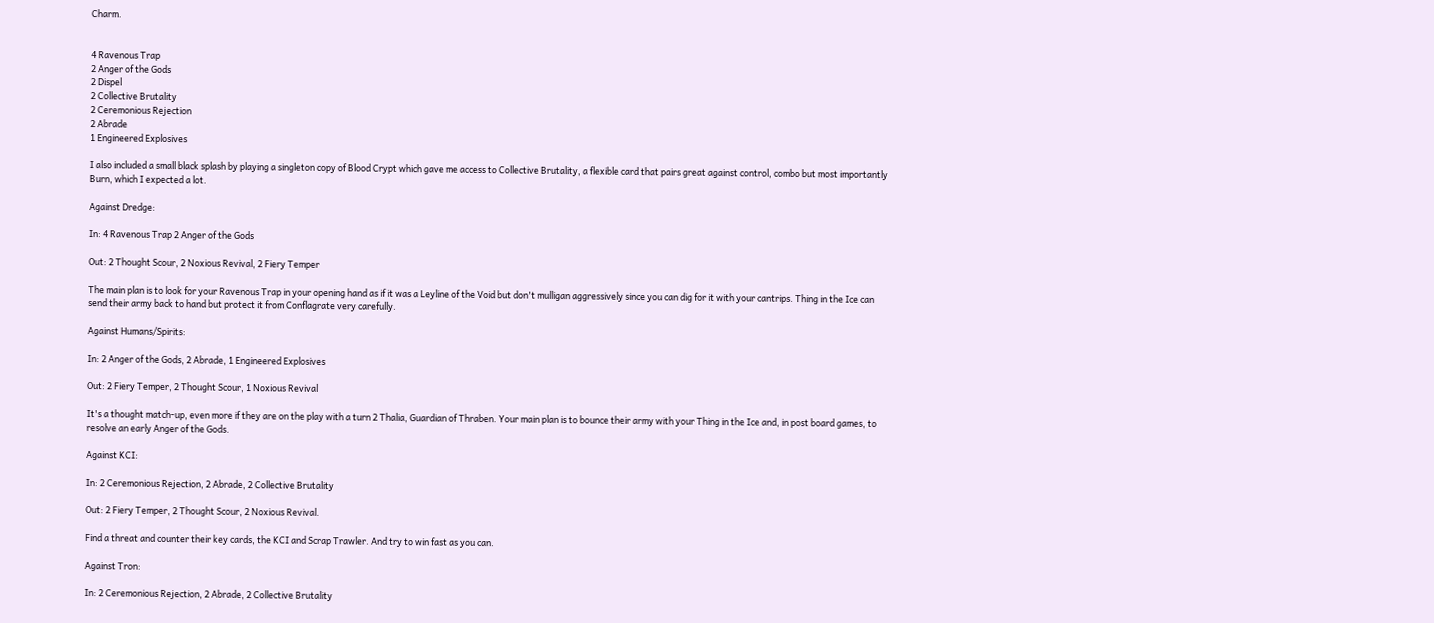Charm.


4 Ravenous Trap
2 Anger of the Gods
2 Dispel
2 Collective Brutality
2 Ceremonious Rejection
2 Abrade
1 Engineered Explosives

I also included a small black splash by playing a singleton copy of Blood Crypt which gave me access to Collective Brutality, a flexible card that pairs great against control, combo but most importantly Burn, which I expected a lot.

Against Dredge:

In: 4 Ravenous Trap 2 Anger of the Gods

Out: 2 Thought Scour, 2 Noxious Revival, 2 Fiery Temper

The main plan is to look for your Ravenous Trap in your opening hand as if it was a Leyline of the Void but don't mulligan aggressively since you can dig for it with your cantrips. Thing in the Ice can send their army back to hand but protect it from Conflagrate very carefully.

Against Humans/Spirits:

In: 2 Anger of the Gods, 2 Abrade, 1 Engineered Explosives

Out: 2 Fiery Temper, 2 Thought Scour, 1 Noxious Revival

It's a thought match-up, even more if they are on the play with a turn 2 Thalia, Guardian of Thraben. Your main plan is to bounce their army with your Thing in the Ice and, in post board games, to resolve an early Anger of the Gods.

Against KCI:

In: 2 Ceremonious Rejection, 2 Abrade, 2 Collective Brutality

Out: 2 Fiery Temper, 2 Thought Scour, 2 Noxious Revival.

Find a threat and counter their key cards, the KCI and Scrap Trawler. And try to win fast as you can.

Against Tron:

In: 2 Ceremonious Rejection, 2 Abrade, 2 Collective Brutality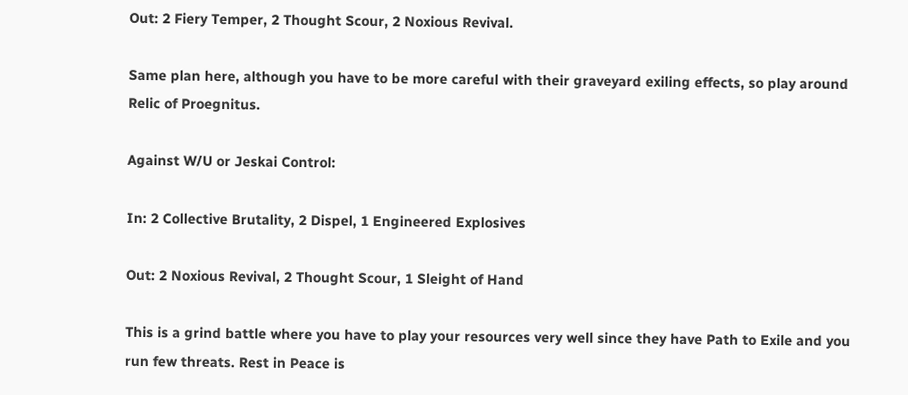Out: 2 Fiery Temper, 2 Thought Scour, 2 Noxious Revival.

Same plan here, although you have to be more careful with their graveyard exiling effects, so play around Relic of Proegnitus.

Against W/U or Jeskai Control:

In: 2 Collective Brutality, 2 Dispel, 1 Engineered Explosives

Out: 2 Noxious Revival, 2 Thought Scour, 1 Sleight of Hand

This is a grind battle where you have to play your resources very well since they have Path to Exile and you run few threats. Rest in Peace is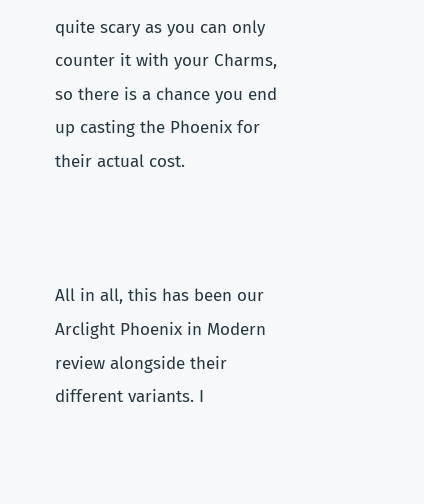quite scary as you can only counter it with your Charms, so there is a chance you end up casting the Phoenix for their actual cost.



All in all, this has been our Arclight Phoenix in Modern review alongside their different variants. I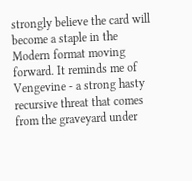strongly believe the card will become a staple in the Modern format moving forward. It reminds me of Vengevine - a strong hasty recursive threat that comes from the graveyard under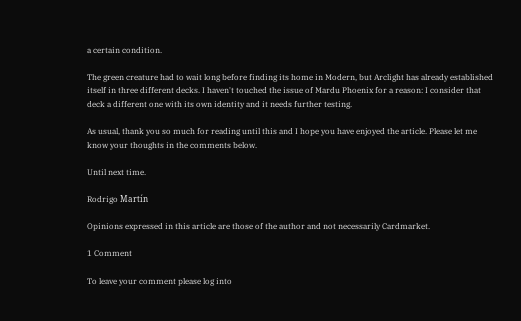a certain condition.

The green creature had to wait long before finding its home in Modern, but Arclight has already established itself in three different decks. I haven't touched the issue of Mardu Phoenix for a reason: I consider that deck a different one with its own identity and it needs further testing.

As usual, thank you so much for reading until this and I hope you have enjoyed the article. Please let me know your thoughts in the comments below.

Until next time.

Rodrigo Martín

Opinions expressed in this article are those of the author and not necessarily Cardmarket.

1 Comment

To leave your comment please log into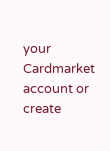your Cardmarket account or create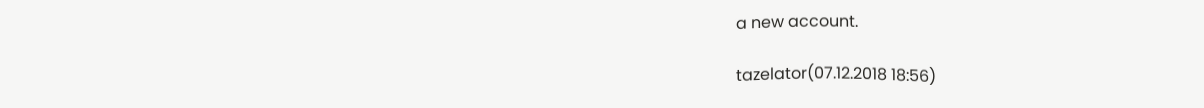a new account.

tazelator(07.12.2018 18:56)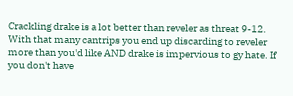Crackling drake is a lot better than reveler as threat 9-12. With that many cantrips you end up discarding to reveler more than you'd like AND drake is impervious to gy hate. If you don't have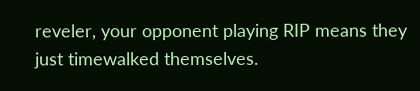reveler, your opponent playing RIP means they just timewalked themselves.